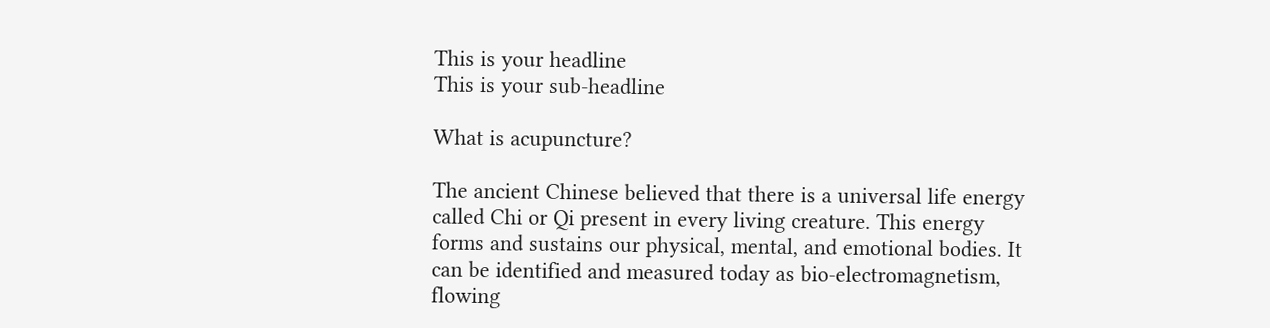This is your headline
This is your sub-headline

What is acupuncture?

The ancient Chinese believed that there is a universal life energy called Chi or Qi present in every living creature. This energy forms and sustains our physical, mental, and emotional bodies. It can be identified and measured today as bio-electromagnetism, flowing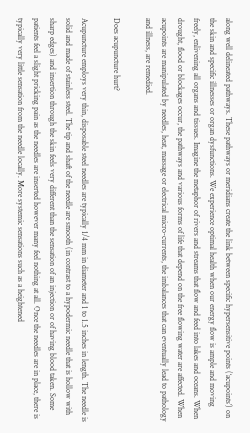along well delineated pathways. These pathways or meridians create the link between specific hypersensitive points (‘acupoints’) on the skin and specific illnesses or organ dysfunctions. We experience optimal health when our energy flow is ample and moving freely, enlivening all organs and tissues. Imagine the metaphor of rivers and streams that flow and feed into lakes and oceans. When drought, flood or blockages occur, the pathways and various forms of life that depend on the free flowing water are affected. When acupoints are manipulated by needles, heat, massage or electrical micro-currents, the imbalances that can eventually lead to pathology and illness, are remedied.

Does acupuncture hurt?

Acupuncture employs very thin, disposable steel needles are typically 1/4 mm in diameter and 1 to 1.5 inches in length. The needle is solid and made of stainless steel. The tip and shaft of the needle are smooth (in contrast to a hypodermic needle that is hollow with sharp edges) and insertion through the skin feels very different than the sensation of an injection or of having blood taken. Some patients feel a slight pricking pain as the needles are inserted however many feel nothing at all. Once the needles are in place, there is typically very little sensation from the needle locally. More systemic sensations such as a heightened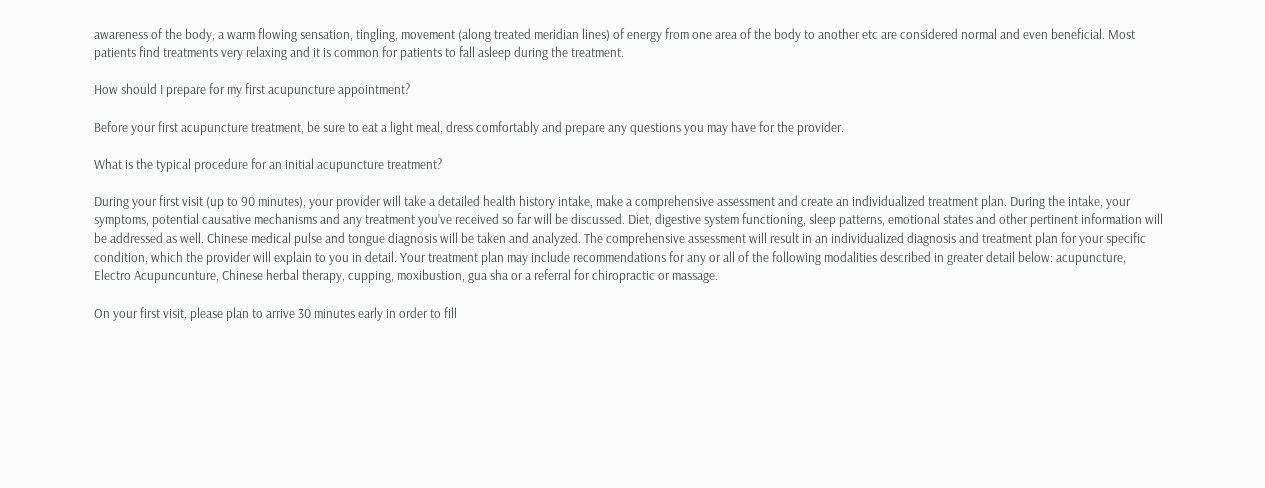awareness of the body, a warm flowing sensation, tingling, movement (along treated meridian lines) of energy from one area of the body to another etc are considered normal and even beneficial. Most patients find treatments very relaxing and it is common for patients to fall asleep during the treatment.

How should I prepare for my first acupuncture appointment?

Before your first acupuncture treatment, be sure to eat a light meal, dress comfortably and prepare any questions you may have for the provider.

What is the typical procedure for an initial acupuncture treatment?

During your first visit (up to 90 minutes), your provider will take a detailed health history intake, make a comprehensive assessment and create an individualized treatment plan. During the intake, your symptoms, potential causative mechanisms and any treatment you’ve received so far will be discussed. Diet, digestive system functioning, sleep patterns, emotional states and other pertinent information will be addressed as well. Chinese medical pulse and tongue diagnosis will be taken and analyzed. The comprehensive assessment will result in an individualized diagnosis and treatment plan for your specific condition, which the provider will explain to you in detail. Your treatment plan may include recommendations for any or all of the following modalities described in greater detail below: acupuncture, Electro Acupuncunture, Chinese herbal therapy, cupping, moxibustion, gua sha or a referral for chiropractic or massage.

On your first visit, please plan to arrive 30 minutes early in order to fill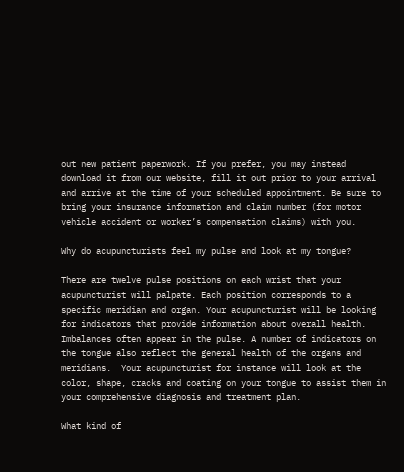out new patient paperwork. If you prefer, you may instead download it from our website, fill it out prior to your arrival and arrive at the time of your scheduled appointment. Be sure to bring your insurance information and claim number (for motor vehicle accident or worker’s compensation claims) with you.

Why do acupuncturists feel my pulse and look at my tongue?

There are twelve pulse positions on each wrist that your acupuncturist will palpate. Each position corresponds to a specific meridian and organ. Your acupuncturist will be looking for indicators that provide information about overall health. Imbalances often appear in the pulse. A number of indicators on the tongue also reflect the general health of the organs and meridians.  Your acupuncturist for instance will look at the color, shape, cracks and coating on your tongue to assist them in your comprehensive diagnosis and treatment plan.

What kind of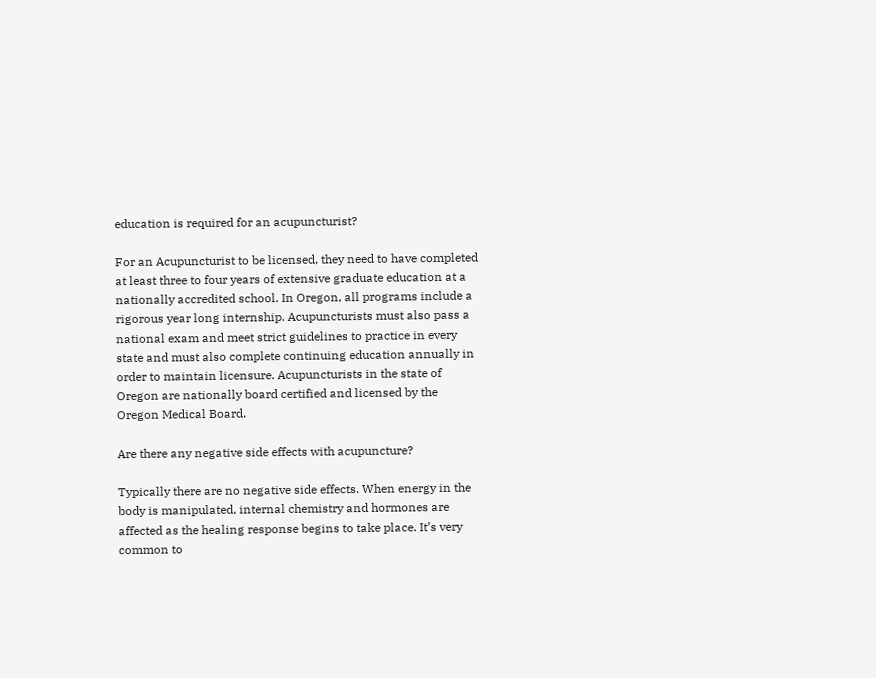education is required for an acupuncturist?

For an Acupuncturist to be licensed, they need to have completed at least three to four years of extensive graduate education at a nationally accredited school. In Oregon, all programs include a rigorous year long internship. Acupuncturists must also pass a national exam and meet strict guidelines to practice in every state and must also complete continuing education annually in order to maintain licensure. Acupuncturists in the state of Oregon are nationally board certified and licensed by the Oregon Medical Board.

Are there any negative side effects with acupuncture?

Typically there are no negative side effects. When energy in the body is manipulated, internal chemistry and hormones are affected as the healing response begins to take place. It’s very common to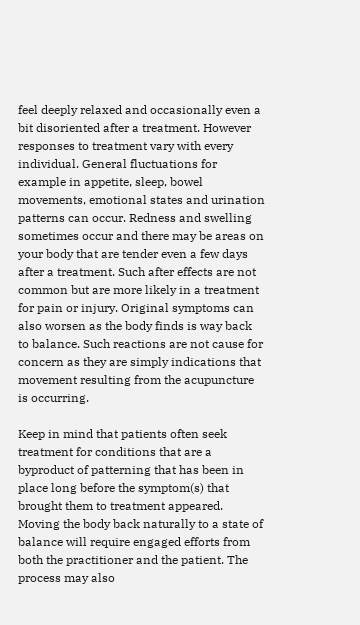feel deeply relaxed and occasionally even a bit disoriented after a treatment. However responses to treatment vary with every individual. General fluctuations for example in appetite, sleep, bowel movements, emotional states and urination patterns can occur. Redness and swelling sometimes occur and there may be areas on your body that are tender even a few days after a treatment. Such after effects are not common but are more likely in a treatment for pain or injury. Original symptoms can also worsen as the body finds is way back to balance. Such reactions are not cause for concern as they are simply indications that movement resulting from the acupuncture is occurring.

Keep in mind that patients often seek treatment for conditions that are a byproduct of patterning that has been in place long before the symptom(s) that brought them to treatment appeared. Moving the body back naturally to a state of balance will require engaged efforts from both the practitioner and the patient. The process may also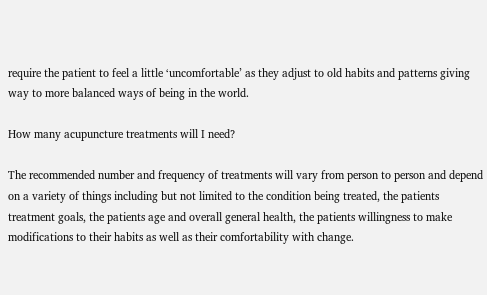require the patient to feel a little ‘uncomfortable’ as they adjust to old habits and patterns giving way to more balanced ways of being in the world.

How many acupuncture treatments will I need?

The recommended number and frequency of treatments will vary from person to person and depend on a variety of things including but not limited to the condition being treated, the patients treatment goals, the patients age and overall general health, the patients willingness to make modifications to their habits as well as their comfortability with change.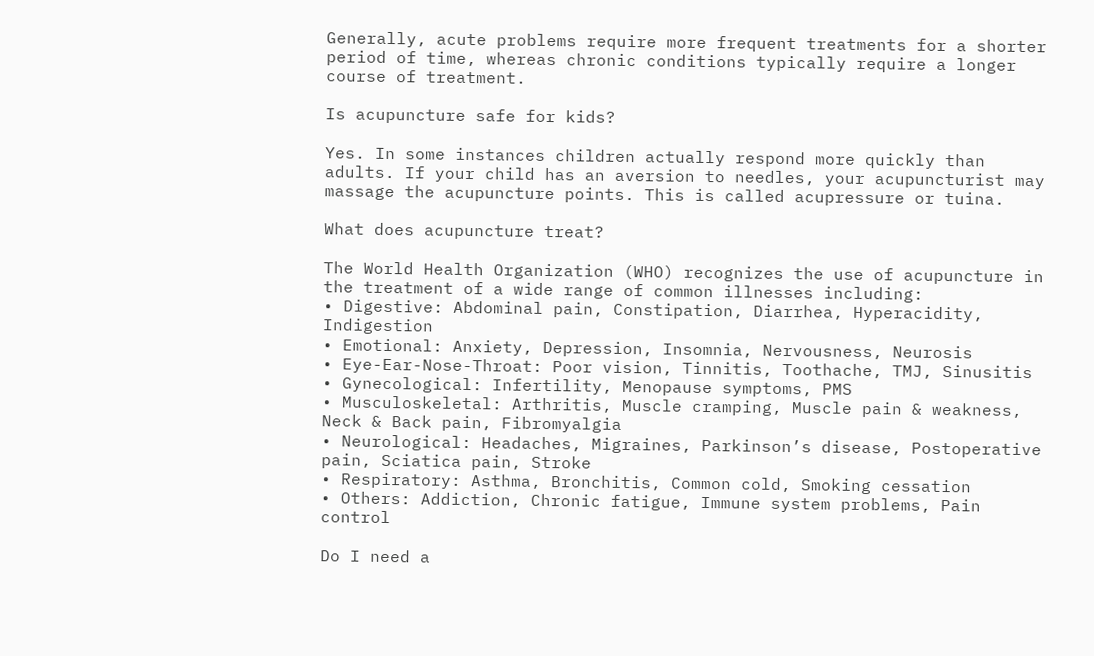Generally, acute problems require more frequent treatments for a shorter period of time, whereas chronic conditions typically require a longer course of treatment.

Is acupuncture safe for kids?

Yes. In some instances children actually respond more quickly than adults. If your child has an aversion to needles, your acupuncturist may massage the acupuncture points. This is called acupressure or tuina.

What does acupuncture treat?

The World Health Organization (WHO) recognizes the use of acupuncture in the treatment of a wide range of common illnesses including:
• Digestive: Abdominal pain, Constipation, Diarrhea, Hyperacidity, Indigestion
• Emotional: Anxiety, Depression, Insomnia, Nervousness, Neurosis
• Eye-Ear-Nose-Throat: Poor vision, Tinnitis, Toothache, TMJ, Sinusitis
• Gynecological: Infertility, Menopause symptoms, PMS
• Musculoskeletal: Arthritis, Muscle cramping, Muscle pain & weakness, Neck & Back pain, Fibromyalgia
• Neurological: Headaches, Migraines, Parkinson’s disease, Postoperative pain, Sciatica pain, Stroke
• Respiratory: Asthma, Bronchitis, Common cold, Smoking cessation
• Others: Addiction, Chronic fatigue, Immune system problems, Pain control

Do I need a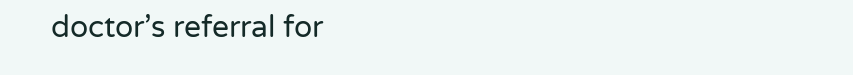doctor’s referral for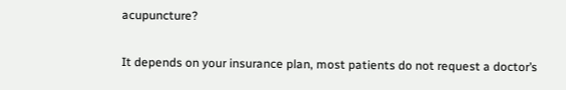acupuncture?

It depends on your insurance plan, most patients do not request a doctor’s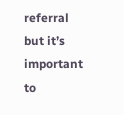referral but it’s important to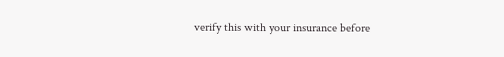verify this with your insurance before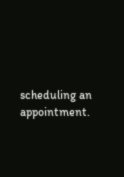scheduling an appointment.